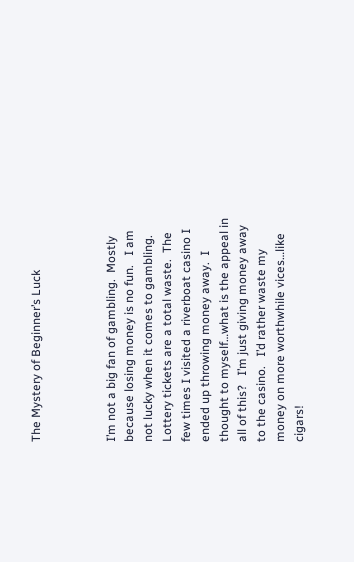The Mystery of Beginner’s Luck



I’m not a big fan of gambling.  Mostly because losing money is no fun.   I am not lucky when it comes to gambling.  Lottery tickets are a total waste.  The few times I visited a riverboat casino I ended up throwing money away.  I thought to myself…what is the appeal in all of this?   I’m just giving money away to the casino.   I’d rather waste my money on more worthwhile vices…like cigars!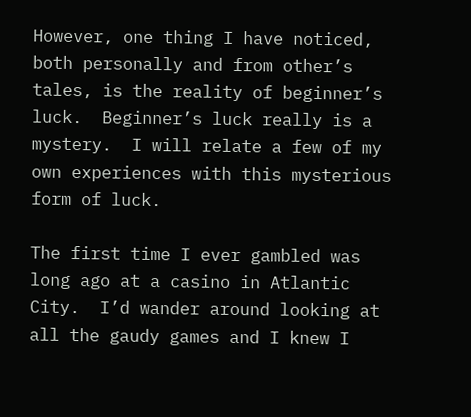However, one thing I have noticed, both personally and from other’s tales, is the reality of beginner’s luck.  Beginner’s luck really is a mystery.  I will relate a few of my own experiences with this mysterious form of luck.

The first time I ever gambled was long ago at a casino in Atlantic City.  I’d wander around looking at all the gaudy games and I knew I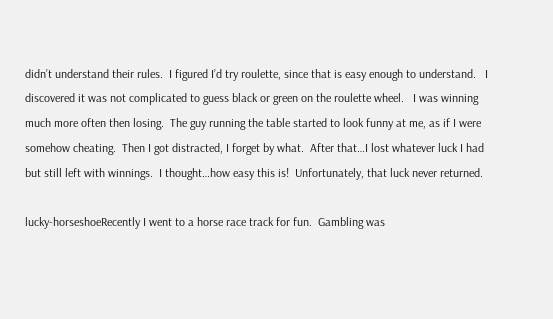didn’t understand their rules.  I figured I’d try roulette, since that is easy enough to understand.   I discovered it was not complicated to guess black or green on the roulette wheel.   I was winning much more often then losing.  The guy running the table started to look funny at me, as if I were somehow cheating.  Then I got distracted, I forget by what.  After that…I lost whatever luck I had but still left with winnings.  I thought…how easy this is!  Unfortunately, that luck never returned.

lucky-horseshoeRecently I went to a horse race track for fun.  Gambling was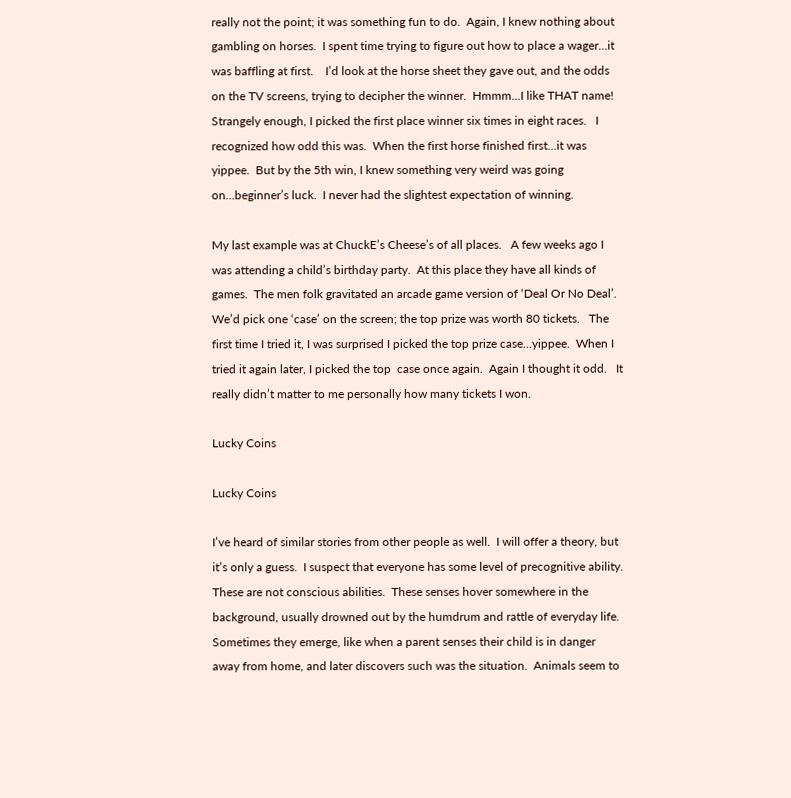really not the point; it was something fun to do.  Again, I knew nothing about gambling on horses.  I spent time trying to figure out how to place a wager…it was baffling at first.    I’d look at the horse sheet they gave out, and the odds on the TV screens, trying to decipher the winner.  Hmmm…I like THAT name!   Strangely enough, I picked the first place winner six times in eight races.   I recognized how odd this was.  When the first horse finished first…it was yippee.  But by the 5th win, I knew something very weird was going on…beginner’s luck.  I never had the slightest expectation of winning.

My last example was at ChuckE’s Cheese’s of all places.   A few weeks ago I was attending a child’s birthday party.  At this place they have all kinds of games.  The men folk gravitated an arcade game version of ‘Deal Or No Deal’.  We’d pick one ‘case’ on the screen; the top prize was worth 80 tickets.   The first time I tried it, I was surprised I picked the top prize case…yippee.  When I tried it again later, I picked the top  case once again.  Again I thought it odd.   It really didn’t matter to me personally how many tickets I won.

Lucky Coins

Lucky Coins

I’ve heard of similar stories from other people as well.  I will offer a theory, but it’s only a guess.  I suspect that everyone has some level of precognitive ability.  These are not conscious abilities.  These senses hover somewhere in the background, usually drowned out by the humdrum and rattle of everyday life.  Sometimes they emerge, like when a parent senses their child is in danger away from home, and later discovers such was the situation.  Animals seem to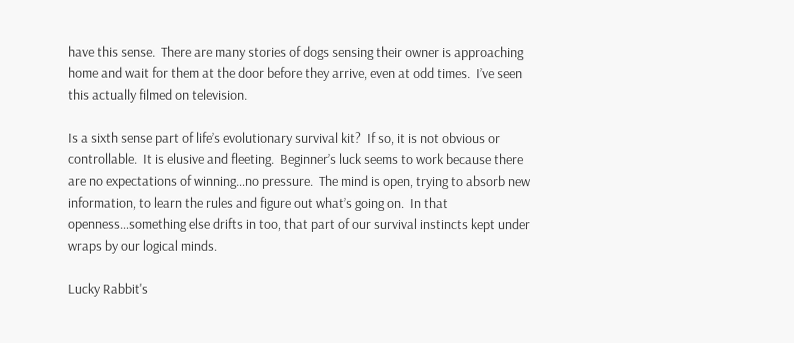have this sense.  There are many stories of dogs sensing their owner is approaching home and wait for them at the door before they arrive, even at odd times.  I’ve seen this actually filmed on television.

Is a sixth sense part of life’s evolutionary survival kit?  If so, it is not obvious or controllable.  It is elusive and fleeting.  Beginner’s luck seems to work because there are no expectations of winning…no pressure.  The mind is open, trying to absorb new information, to learn the rules and figure out what’s going on.  In that openness…something else drifts in too, that part of our survival instincts kept under wraps by our logical minds.

Lucky Rabbit's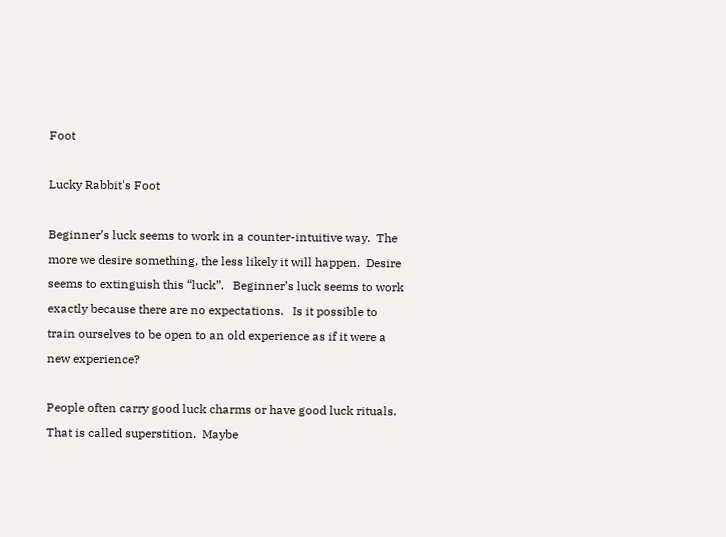Foot

Lucky Rabbit's Foot

Beginner’s luck seems to work in a counter-intuitive way.  The more we desire something, the less likely it will happen.  Desire seems to extinguish this “luck”.   Beginner’s luck seems to work exactly because there are no expectations.   Is it possible to train ourselves to be open to an old experience as if it were a new experience?

People often carry good luck charms or have good luck rituals.  That is called superstition.  Maybe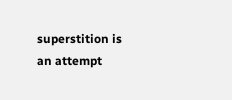superstition is an attempt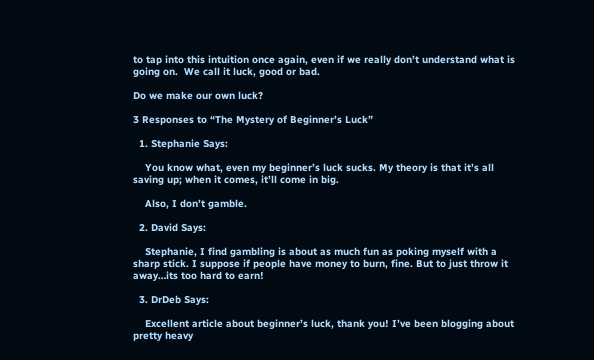to tap into this intuition once again, even if we really don’t understand what is going on.  We call it luck, good or bad.

Do we make our own luck?

3 Responses to “The Mystery of Beginner’s Luck”

  1. Stephanie Says:

    You know what, even my beginner’s luck sucks. My theory is that it’s all saving up; when it comes, it’ll come in big.

    Also, I don’t gamble.

  2. David Says:

    Stephanie, I find gambling is about as much fun as poking myself with a sharp stick. I suppose if people have money to burn, fine. But to just throw it away…its too hard to earn!

  3. DrDeb Says:

    Excellent article about beginner’s luck, thank you! I’ve been blogging about pretty heavy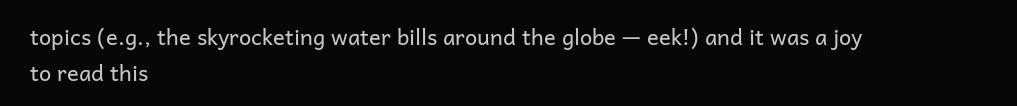topics (e.g., the skyrocketing water bills around the globe — eek!) and it was a joy to read this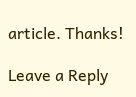article. Thanks!

Leave a Reply